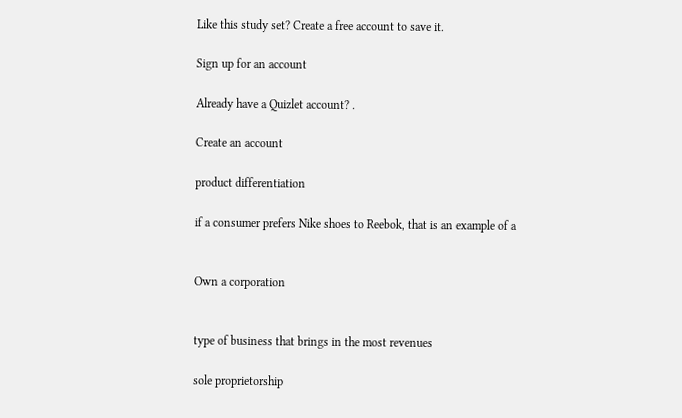Like this study set? Create a free account to save it.

Sign up for an account

Already have a Quizlet account? .

Create an account

product differentiation

if a consumer prefers Nike shoes to Reebok, that is an example of a


Own a corporation


type of business that brings in the most revenues

sole proprietorship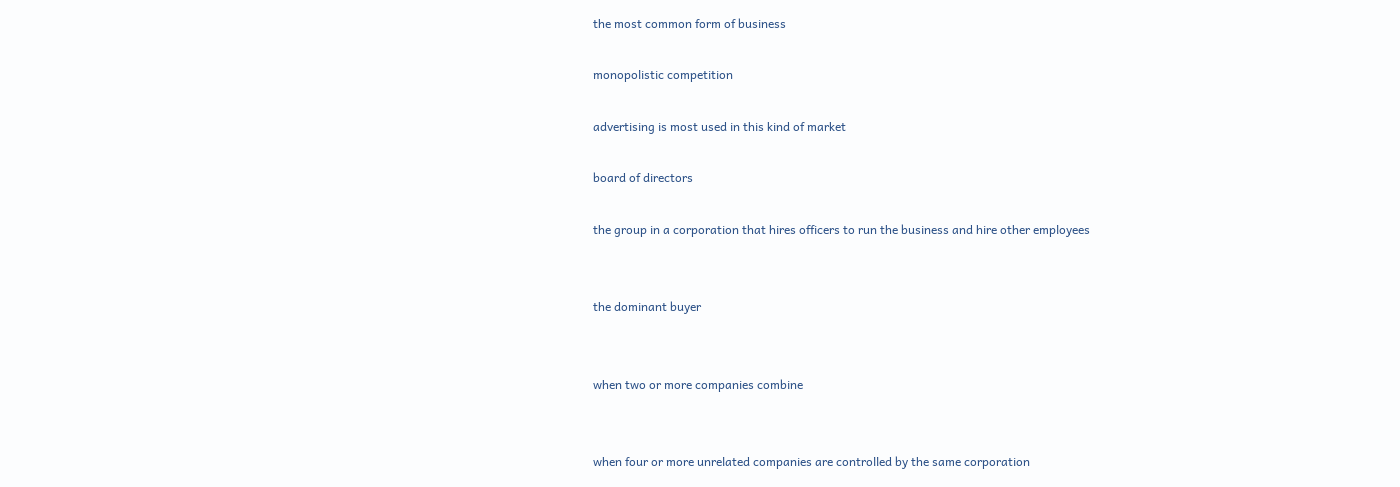the most common form of business

monopolistic competition

advertising is most used in this kind of market

board of directors

the group in a corporation that hires officers to run the business and hire other employees


the dominant buyer


when two or more companies combine


when four or more unrelated companies are controlled by the same corporation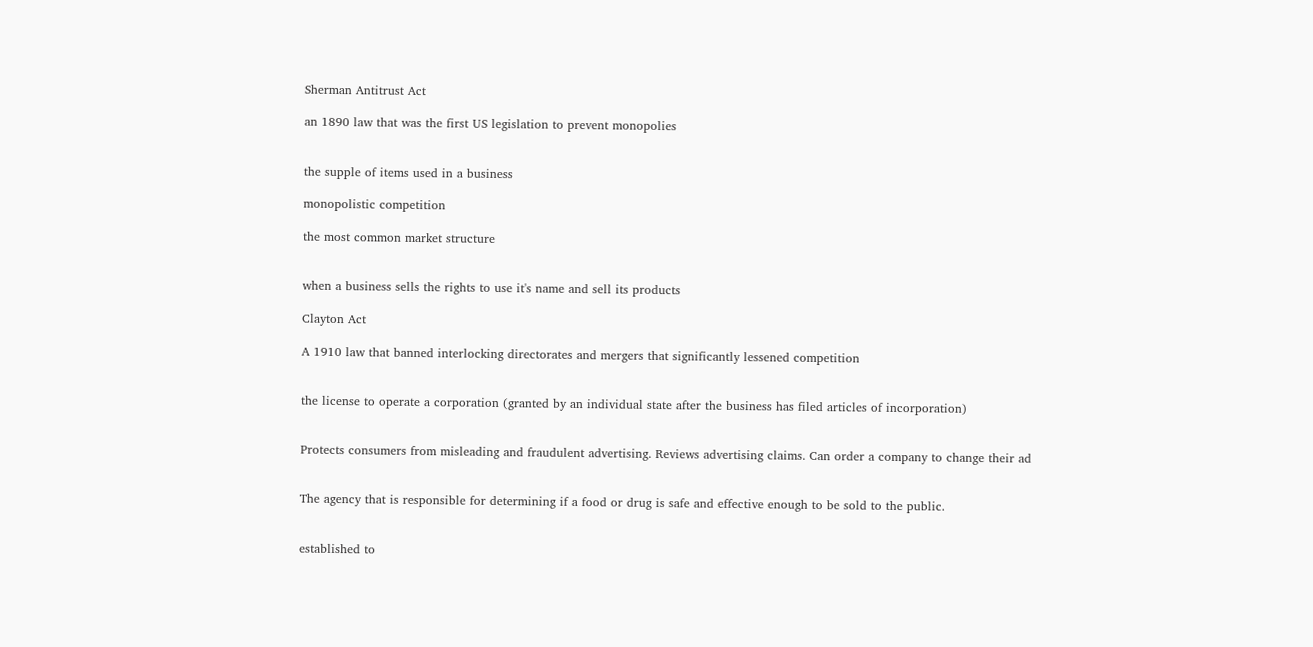Sherman Antitrust Act

an 1890 law that was the first US legislation to prevent monopolies


the supple of items used in a business

monopolistic competition

the most common market structure


when a business sells the rights to use it's name and sell its products

Clayton Act

A 1910 law that banned interlocking directorates and mergers that significantly lessened competition


the license to operate a corporation (granted by an individual state after the business has filed articles of incorporation)


Protects consumers from misleading and fraudulent advertising. Reviews advertising claims. Can order a company to change their ad


The agency that is responsible for determining if a food or drug is safe and effective enough to be sold to the public.


established to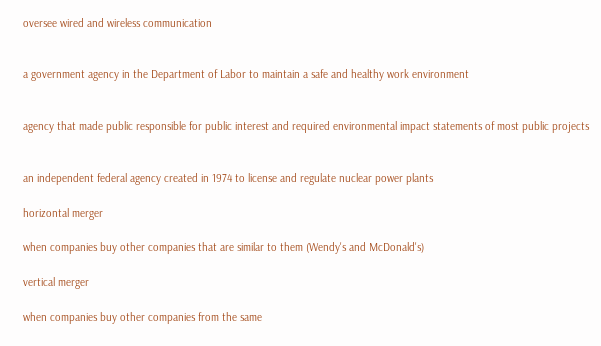oversee wired and wireless communication


a government agency in the Department of Labor to maintain a safe and healthy work environment


agency that made public responsible for public interest and required environmental impact statements of most public projects


an independent federal agency created in 1974 to license and regulate nuclear power plants

horizontal merger

when companies buy other companies that are similar to them (Wendy's and McDonald's)

vertical merger

when companies buy other companies from the same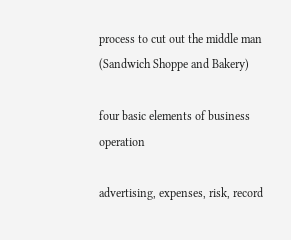process to cut out the middle man (Sandwich Shoppe and Bakery)

four basic elements of business operation

advertising, expenses, risk, record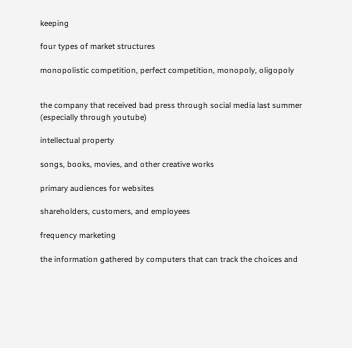keeping

four types of market structures

monopolistic competition, perfect competition, monopoly, oligopoly


the company that received bad press through social media last summer (especially through youtube)

intellectual property

songs, books, movies, and other creative works

primary audiences for websites

shareholders, customers, and employees

frequency marketing

the information gathered by computers that can track the choices and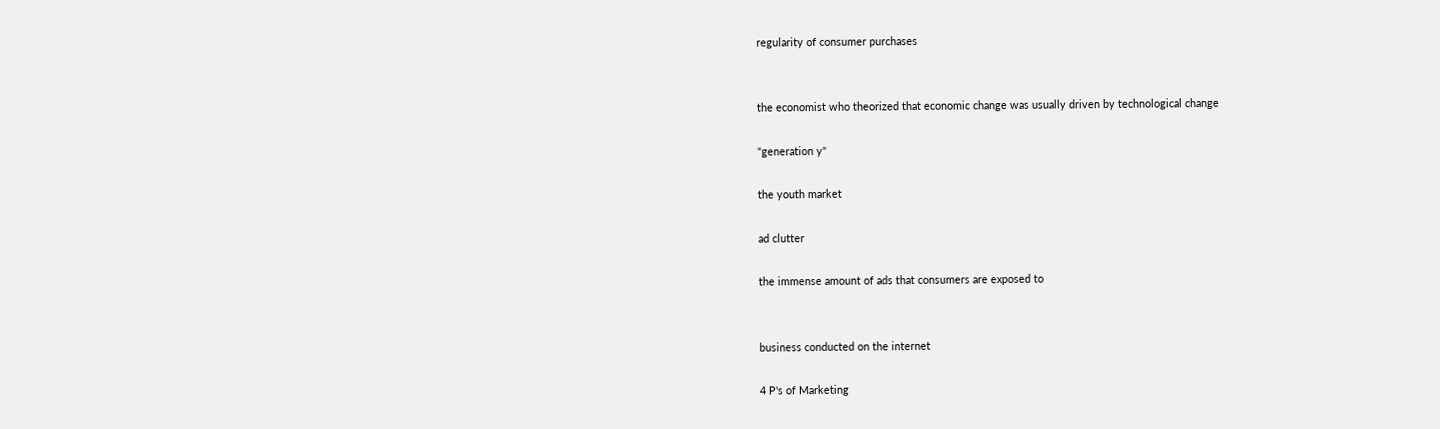regularity of consumer purchases


the economist who theorized that economic change was usually driven by technological change

"generation y"

the youth market

ad clutter

the immense amount of ads that consumers are exposed to


business conducted on the internet

4 P's of Marketing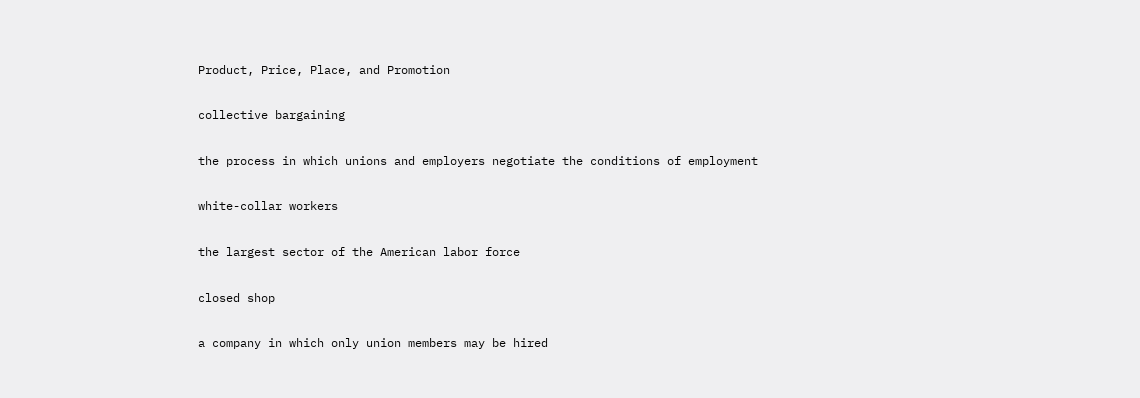Product, Price, Place, and Promotion

collective bargaining

the process in which unions and employers negotiate the conditions of employment

white-collar workers

the largest sector of the American labor force

closed shop

a company in which only union members may be hired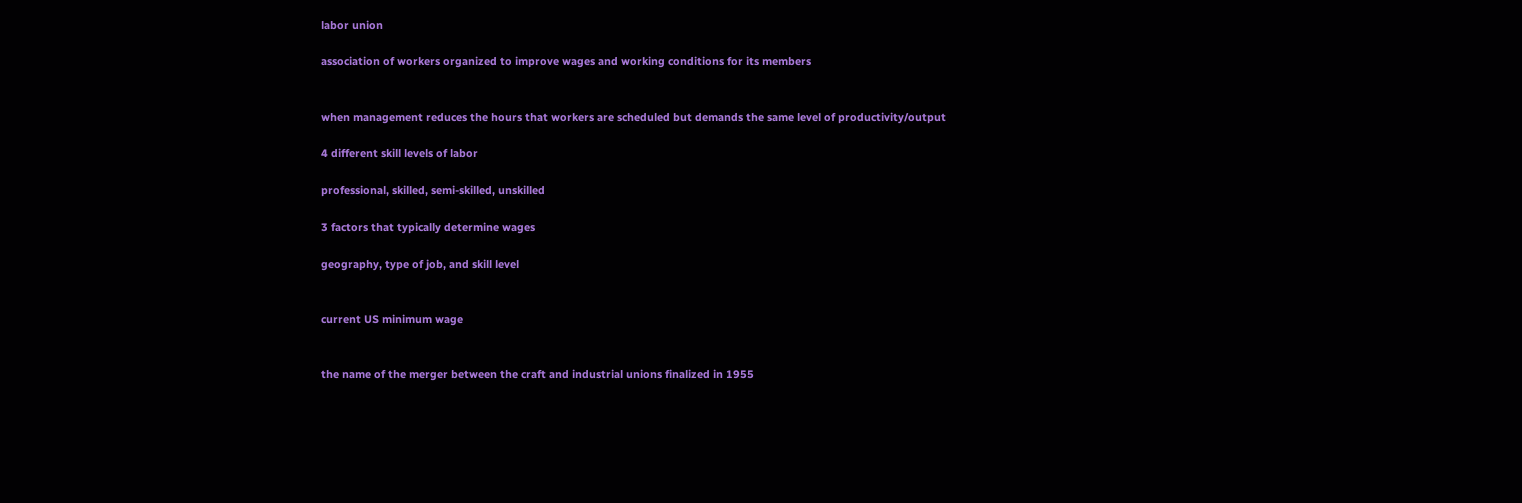labor union

association of workers organized to improve wages and working conditions for its members


when management reduces the hours that workers are scheduled but demands the same level of productivity/output

4 different skill levels of labor

professional, skilled, semi-skilled, unskilled

3 factors that typically determine wages

geography, type of job, and skill level


current US minimum wage


the name of the merger between the craft and industrial unions finalized in 1955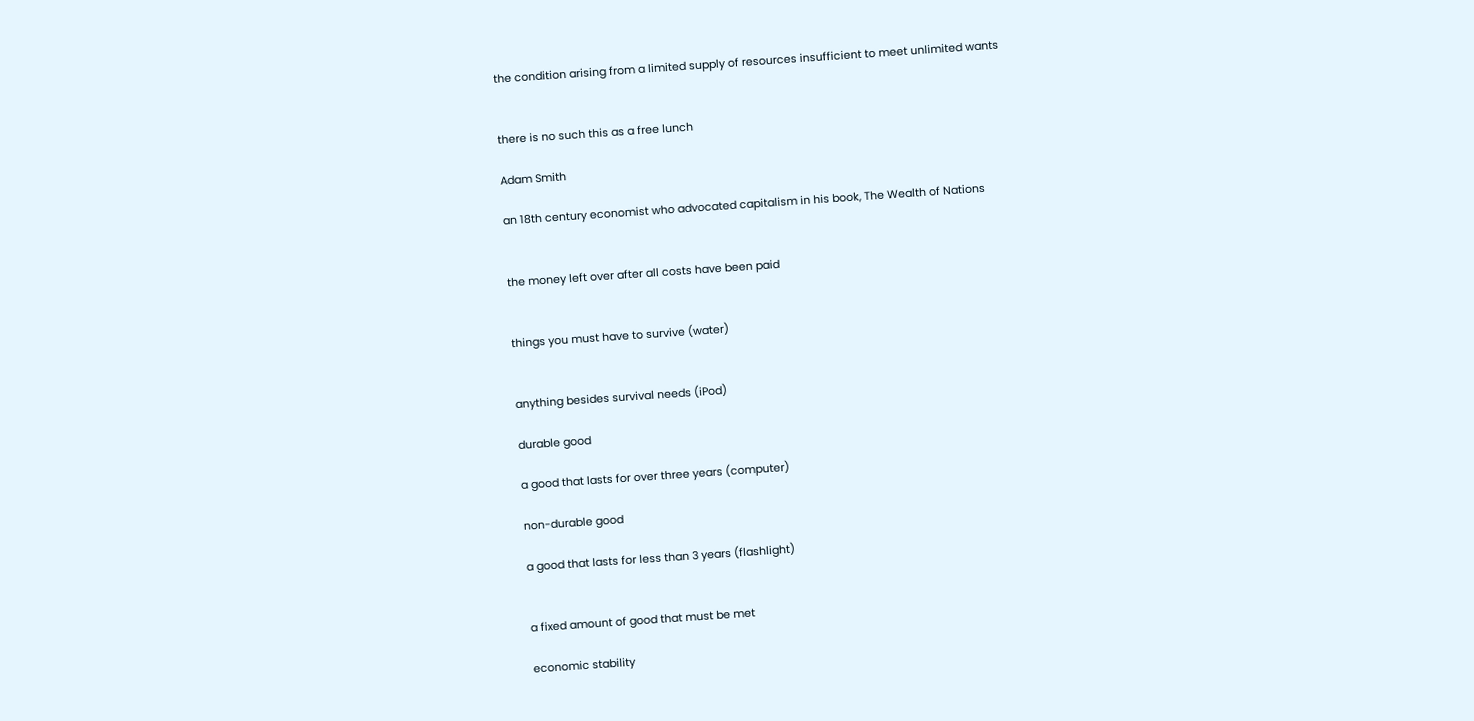the condition arising from a limited supply of resources insufficient to meet unlimited wants


there is no such this as a free lunch

Adam Smith

an 18th century economist who advocated capitalism in his book, The Wealth of Nations


the money left over after all costs have been paid


things you must have to survive (water)


anything besides survival needs (iPod)

durable good

a good that lasts for over three years (computer)

non-durable good

a good that lasts for less than 3 years (flashlight)


a fixed amount of good that must be met

economic stability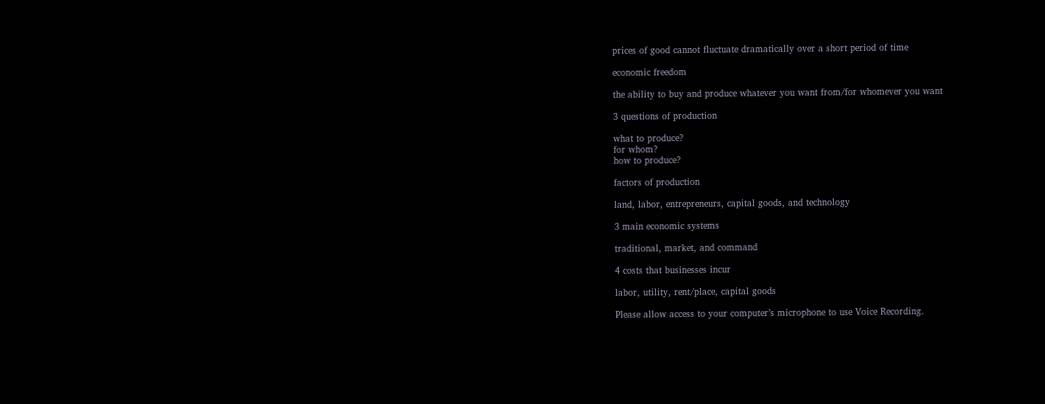prices of good cannot fluctuate dramatically over a short period of time

economic freedom

the ability to buy and produce whatever you want from/for whomever you want

3 questions of production

what to produce?
for whom?
how to produce?

factors of production

land, labor, entrepreneurs, capital goods, and technology

3 main economic systems

traditional, market, and command

4 costs that businesses incur

labor, utility, rent/place, capital goods

Please allow access to your computer’s microphone to use Voice Recording.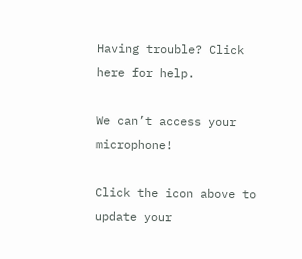Having trouble? Click here for help.

We can’t access your microphone!

Click the icon above to update your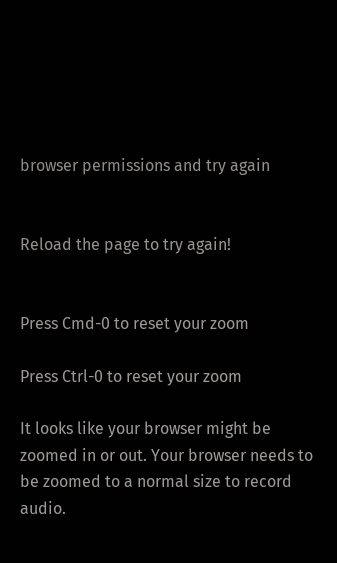browser permissions and try again


Reload the page to try again!


Press Cmd-0 to reset your zoom

Press Ctrl-0 to reset your zoom

It looks like your browser might be zoomed in or out. Your browser needs to be zoomed to a normal size to record audio.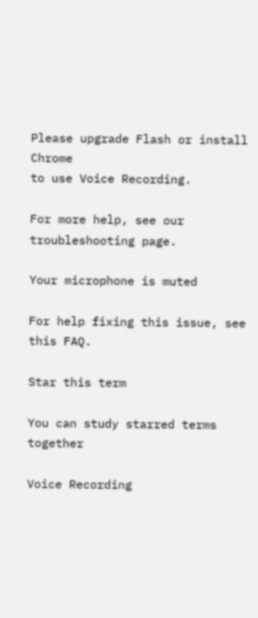Please upgrade Flash or install Chrome
to use Voice Recording.

For more help, see our troubleshooting page.

Your microphone is muted

For help fixing this issue, see this FAQ.

Star this term

You can study starred terms together

Voice Recording